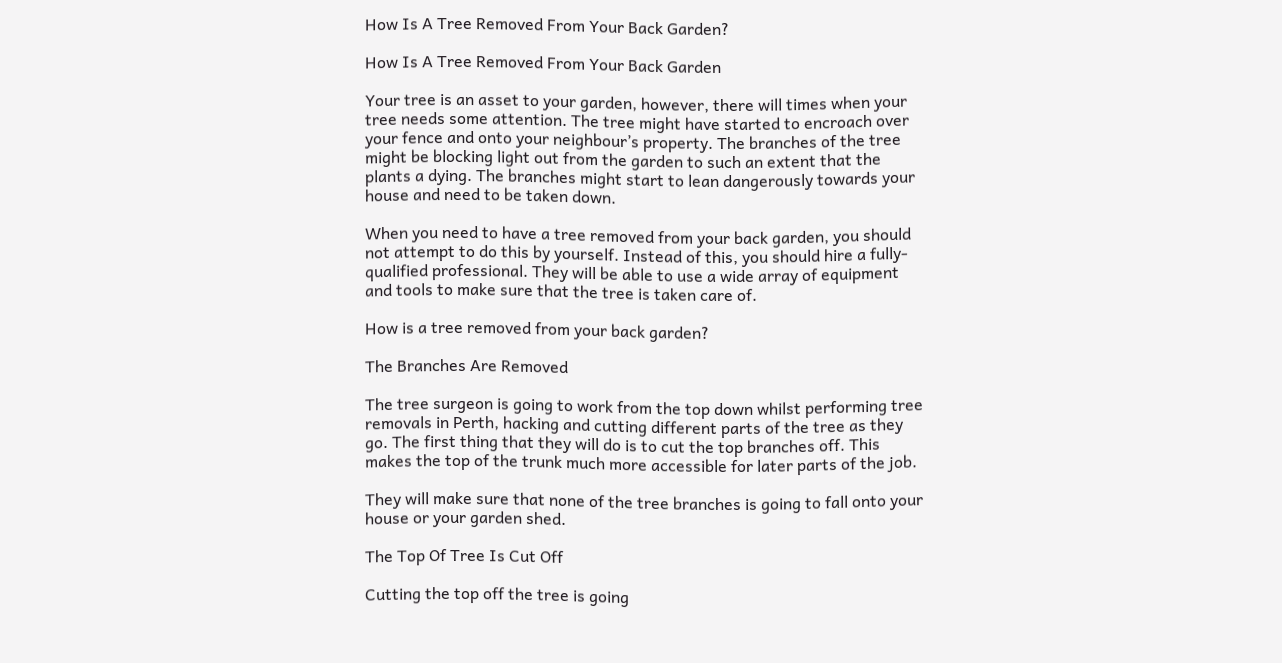How Is A Tree Removed From Your Back Garden?

How Is A Tree Removed From Your Back Garden

Your tree is an asset to your garden, however, there will times when your tree needs some attention. The tree might have started to encroach over your fence and onto your neighbour’s property. The branches of the tree might be blocking light out from the garden to such an extent that the plants a dying. The branches might start to lean dangerously towards your house and need to be taken down.

When you need to have a tree removed from your back garden, you should not attempt to do this by yourself. Instead of this, you should hire a fully-qualified professional. They will be able to use a wide array of equipment and tools to make sure that the tree is taken care of.

How is a tree removed from your back garden?

The Branches Are Removed

The tree surgeon is going to work from the top down whilst performing tree removals in Perth, hacking and cutting different parts of the tree as they go. The first thing that they will do is to cut the top branches off. This makes the top of the trunk much more accessible for later parts of the job.

They will make sure that none of the tree branches is going to fall onto your house or your garden shed.

The Top Of Tree Is Cut Off

Cutting the top off the tree is going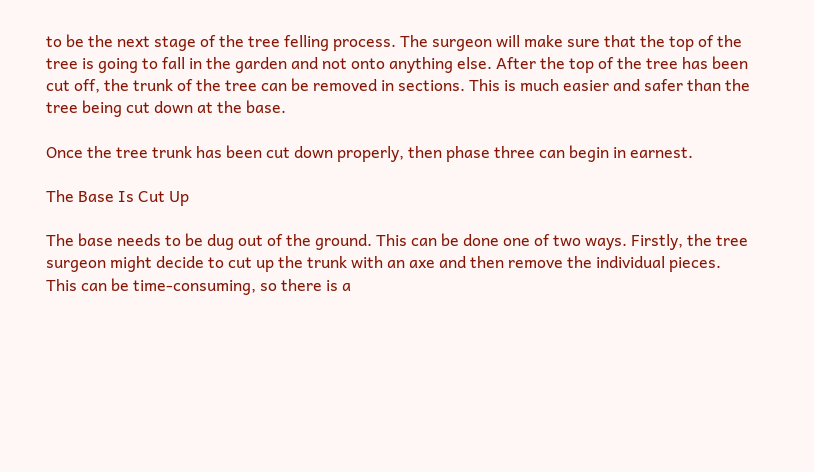to be the next stage of the tree felling process. The surgeon will make sure that the top of the tree is going to fall in the garden and not onto anything else. After the top of the tree has been cut off, the trunk of the tree can be removed in sections. This is much easier and safer than the tree being cut down at the base.

Once the tree trunk has been cut down properly, then phase three can begin in earnest.

The Base Is Cut Up

The base needs to be dug out of the ground. This can be done one of two ways. Firstly, the tree surgeon might decide to cut up the trunk with an axe and then remove the individual pieces. This can be time-consuming, so there is a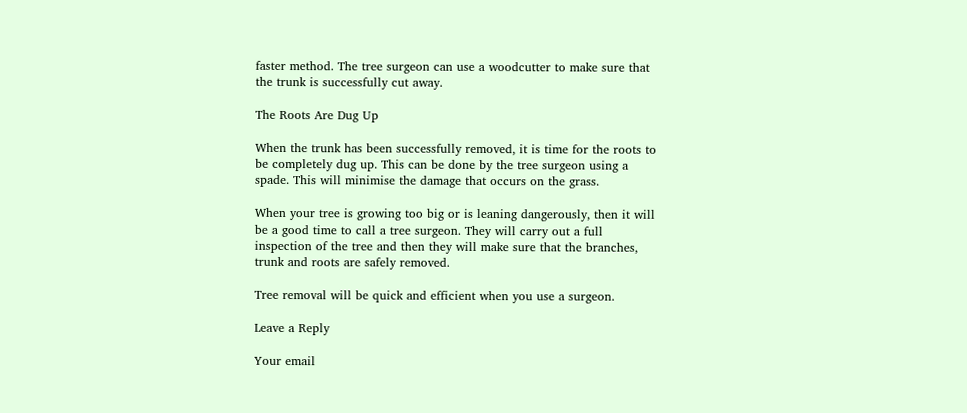faster method. The tree surgeon can use a woodcutter to make sure that the trunk is successfully cut away.

The Roots Are Dug Up

When the trunk has been successfully removed, it is time for the roots to be completely dug up. This can be done by the tree surgeon using a spade. This will minimise the damage that occurs on the grass.

When your tree is growing too big or is leaning dangerously, then it will be a good time to call a tree surgeon. They will carry out a full inspection of the tree and then they will make sure that the branches, trunk and roots are safely removed.

Tree removal will be quick and efficient when you use a surgeon.

Leave a Reply

Your email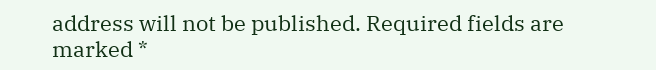address will not be published. Required fields are marked *